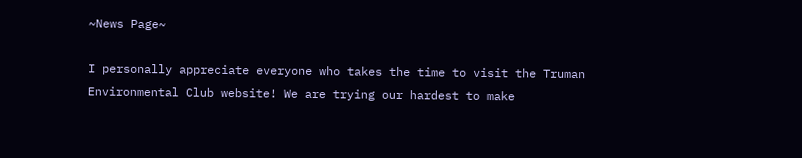~News Page~

I personally appreciate everyone who takes the time to visit the Truman Environmental Club website! We are trying our hardest to make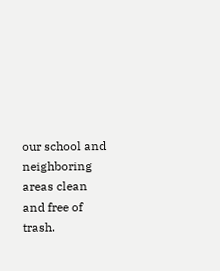our school and neighboring areas clean and free of trash.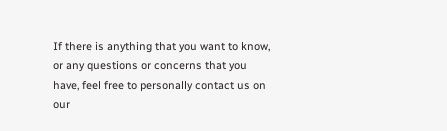If there is anything that you want to know, or any questions or concerns that you have, feel free to personally contact us on our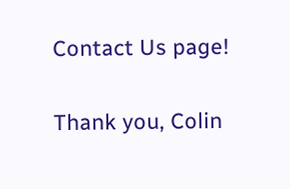Contact Us page!

Thank you, Colin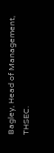Bagley, Head of Management, THSEC.